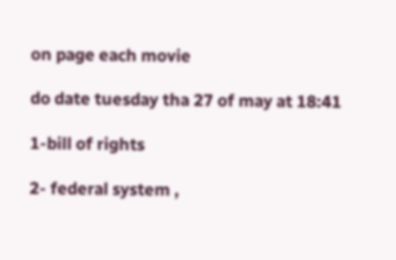on page each movie

do date tuesday tha 27 of may at 18:41

1-bill of rights

2- federal system ,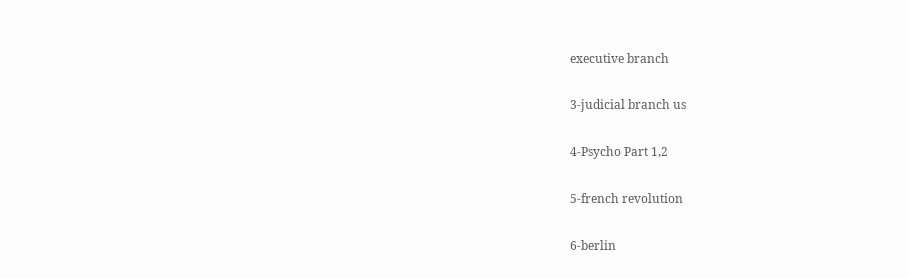executive branch

3-judicial branch us

4-Psycho Part 1,2

5-french revolution

6-berlin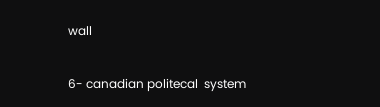wall

6- canadian politecal  system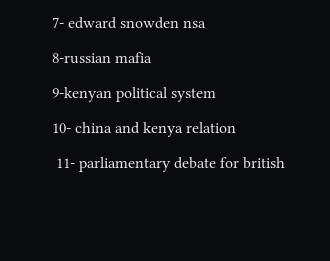7- edward snowden nsa

8-russian mafia

9-kenyan political system

10- china and kenya relation

 11- parliamentary debate for british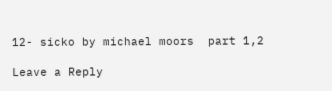12- sicko by michael moors  part 1,2

Leave a Reply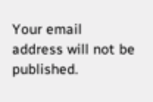Your email address will not be published.